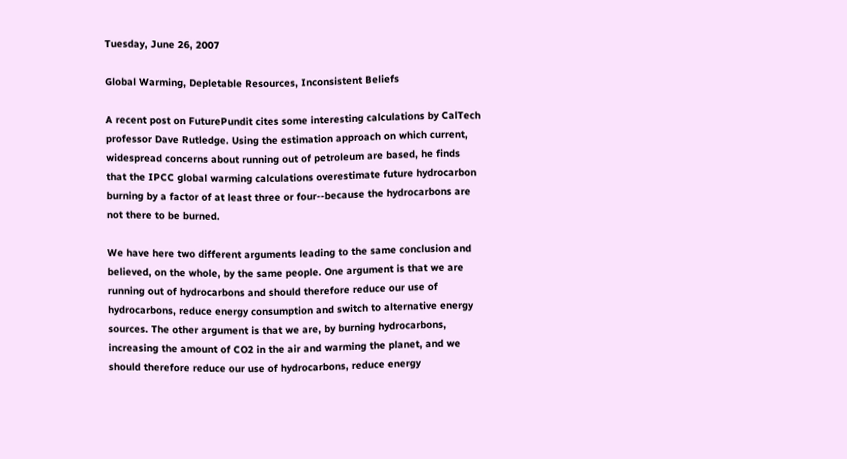Tuesday, June 26, 2007

Global Warming, Depletable Resources, Inconsistent Beliefs

A recent post on FuturePundit cites some interesting calculations by CalTech professor Dave Rutledge. Using the estimation approach on which current, widespread concerns about running out of petroleum are based, he finds that the IPCC global warming calculations overestimate future hydrocarbon burning by a factor of at least three or four--because the hydrocarbons are not there to be burned.

We have here two different arguments leading to the same conclusion and believed, on the whole, by the same people. One argument is that we are running out of hydrocarbons and should therefore reduce our use of hydrocarbons, reduce energy consumption and switch to alternative energy sources. The other argument is that we are, by burning hydrocarbons, increasing the amount of CO2 in the air and warming the planet, and we should therefore reduce our use of hydrocarbons, reduce energy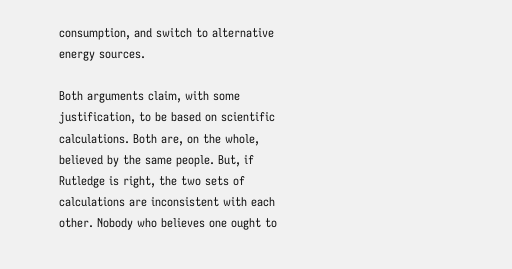consumption, and switch to alternative energy sources.

Both arguments claim, with some justification, to be based on scientific calculations. Both are, on the whole, believed by the same people. But, if Rutledge is right, the two sets of calculations are inconsistent with each other. Nobody who believes one ought to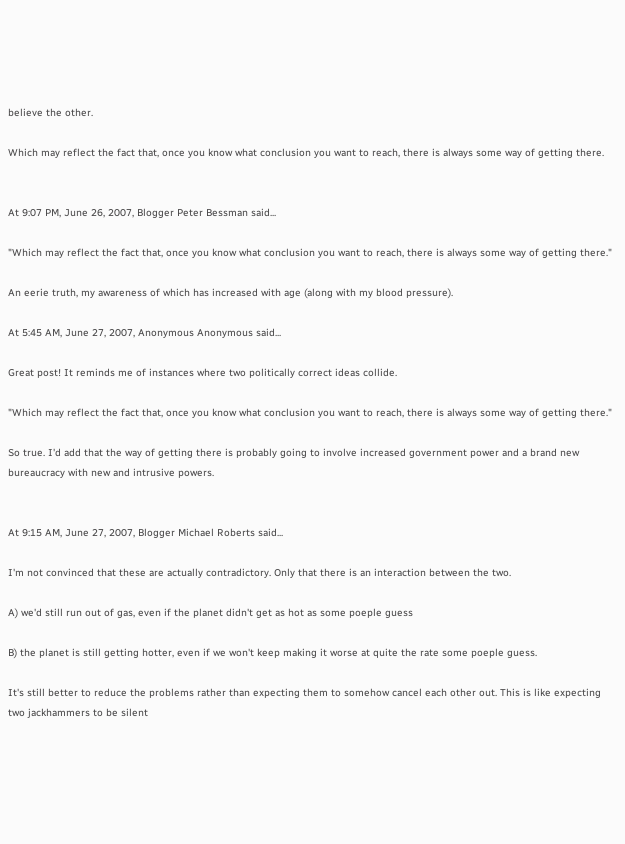believe the other.

Which may reflect the fact that, once you know what conclusion you want to reach, there is always some way of getting there.


At 9:07 PM, June 26, 2007, Blogger Peter Bessman said...

"Which may reflect the fact that, once you know what conclusion you want to reach, there is always some way of getting there."

An eerie truth, my awareness of which has increased with age (along with my blood pressure).

At 5:45 AM, June 27, 2007, Anonymous Anonymous said...

Great post! It reminds me of instances where two politically correct ideas collide.

"Which may reflect the fact that, once you know what conclusion you want to reach, there is always some way of getting there."

So true. I'd add that the way of getting there is probably going to involve increased government power and a brand new bureaucracy with new and intrusive powers.


At 9:15 AM, June 27, 2007, Blogger Michael Roberts said...

I'm not convinced that these are actually contradictory. Only that there is an interaction between the two.

A) we'd still run out of gas, even if the planet didn't get as hot as some poeple guess

B) the planet is still getting hotter, even if we won't keep making it worse at quite the rate some poeple guess.

It's still better to reduce the problems rather than expecting them to somehow cancel each other out. This is like expecting two jackhammers to be silent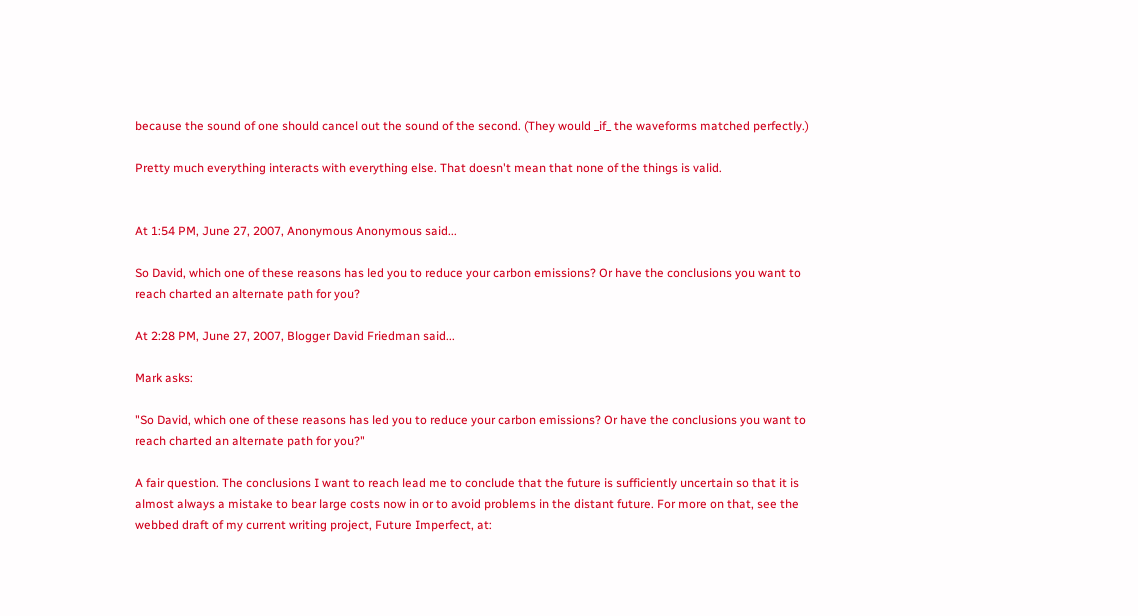because the sound of one should cancel out the sound of the second. (They would _if_ the waveforms matched perfectly.)

Pretty much everything interacts with everything else. That doesn't mean that none of the things is valid.


At 1:54 PM, June 27, 2007, Anonymous Anonymous said...

So David, which one of these reasons has led you to reduce your carbon emissions? Or have the conclusions you want to reach charted an alternate path for you?

At 2:28 PM, June 27, 2007, Blogger David Friedman said...

Mark asks:

"So David, which one of these reasons has led you to reduce your carbon emissions? Or have the conclusions you want to reach charted an alternate path for you?"

A fair question. The conclusions I want to reach lead me to conclude that the future is sufficiently uncertain so that it is almost always a mistake to bear large costs now in or to avoid problems in the distant future. For more on that, see the webbed draft of my current writing project, Future Imperfect, at: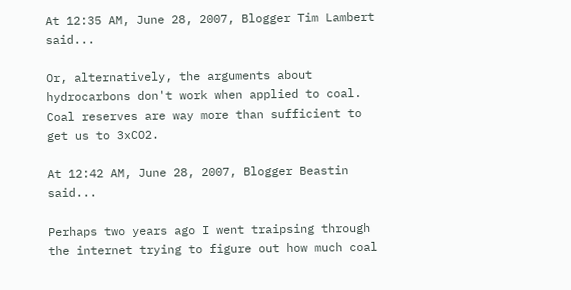At 12:35 AM, June 28, 2007, Blogger Tim Lambert said...

Or, alternatively, the arguments about hydrocarbons don't work when applied to coal. Coal reserves are way more than sufficient to get us to 3xCO2.

At 12:42 AM, June 28, 2007, Blogger Beastin said...

Perhaps two years ago I went traipsing through the internet trying to figure out how much coal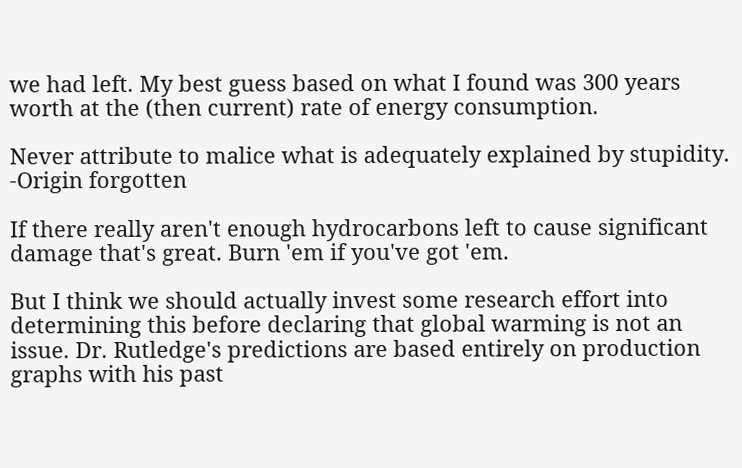we had left. My best guess based on what I found was 300 years worth at the (then current) rate of energy consumption.

Never attribute to malice what is adequately explained by stupidity.
-Origin forgotten

If there really aren't enough hydrocarbons left to cause significant damage that's great. Burn 'em if you've got 'em.

But I think we should actually invest some research effort into determining this before declaring that global warming is not an issue. Dr. Rutledge's predictions are based entirely on production graphs with his past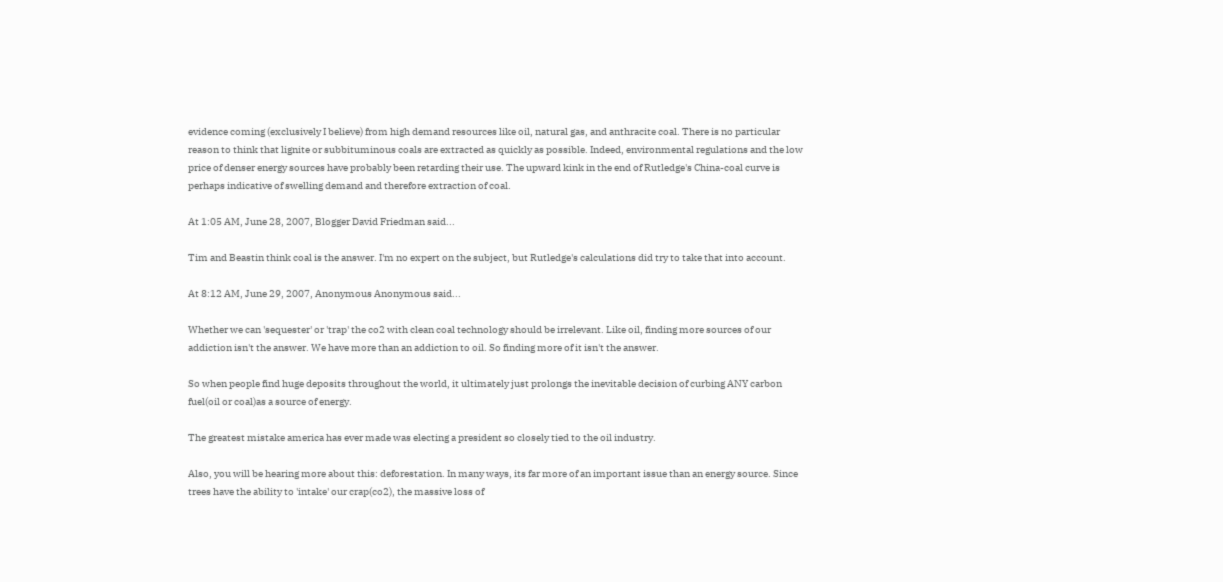evidence coming (exclusively I believe) from high demand resources like oil, natural gas, and anthracite coal. There is no particular reason to think that lignite or subbituminous coals are extracted as quickly as possible. Indeed, environmental regulations and the low price of denser energy sources have probably been retarding their use. The upward kink in the end of Rutledge's China-coal curve is perhaps indicative of swelling demand and therefore extraction of coal.

At 1:05 AM, June 28, 2007, Blogger David Friedman said...

Tim and Beastin think coal is the answer. I'm no expert on the subject, but Rutledge's calculations did try to take that into account.

At 8:12 AM, June 29, 2007, Anonymous Anonymous said...

Whether we can 'sequester' or 'trap' the co2 with clean coal technology should be irrelevant. Like oil, finding more sources of our addiction isn't the answer. We have more than an addiction to oil. So finding more of it isn't the answer.

So when people find huge deposits throughout the world, it ultimately just prolongs the inevitable decision of curbing ANY carbon fuel(oil or coal)as a source of energy.

The greatest mistake america has ever made was electing a president so closely tied to the oil industry.

Also, you will be hearing more about this: deforestation. In many ways, its far more of an important issue than an energy source. Since trees have the ability to 'intake' our crap(co2), the massive loss of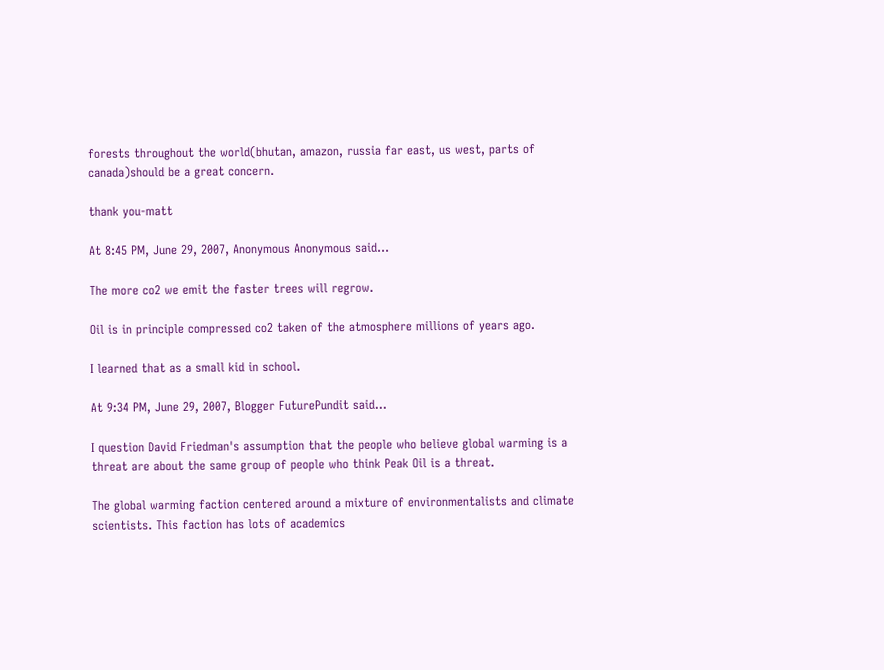forests throughout the world(bhutan, amazon, russia far east, us west, parts of canada)should be a great concern.

thank you-matt

At 8:45 PM, June 29, 2007, Anonymous Anonymous said...

The more co2 we emit the faster trees will regrow.

Oil is in principle compressed co2 taken of the atmosphere millions of years ago.

I learned that as a small kid in school.

At 9:34 PM, June 29, 2007, Blogger FuturePundit said...

I question David Friedman's assumption that the people who believe global warming is a threat are about the same group of people who think Peak Oil is a threat.

The global warming faction centered around a mixture of environmentalists and climate scientists. This faction has lots of academics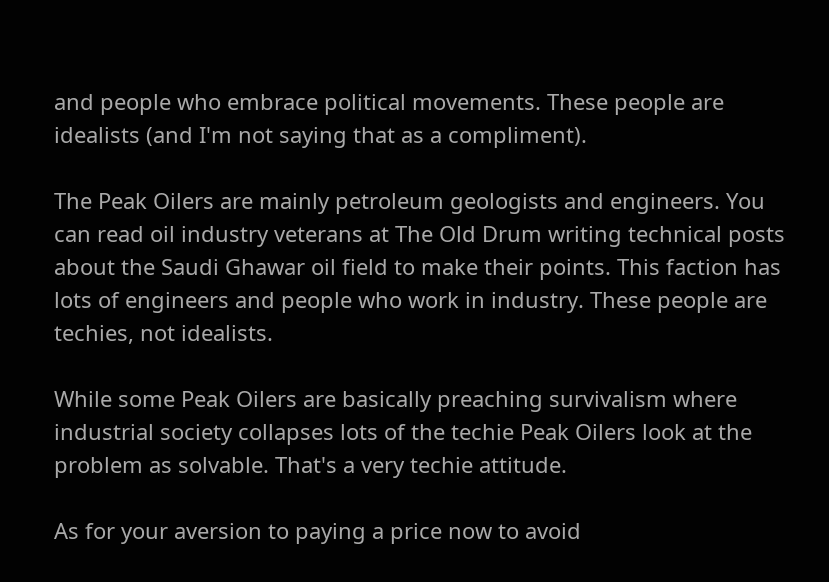and people who embrace political movements. These people are idealists (and I'm not saying that as a compliment).

The Peak Oilers are mainly petroleum geologists and engineers. You can read oil industry veterans at The Old Drum writing technical posts about the Saudi Ghawar oil field to make their points. This faction has lots of engineers and people who work in industry. These people are techies, not idealists.

While some Peak Oilers are basically preaching survivalism where industrial society collapses lots of the techie Peak Oilers look at the problem as solvable. That's a very techie attitude.

As for your aversion to paying a price now to avoid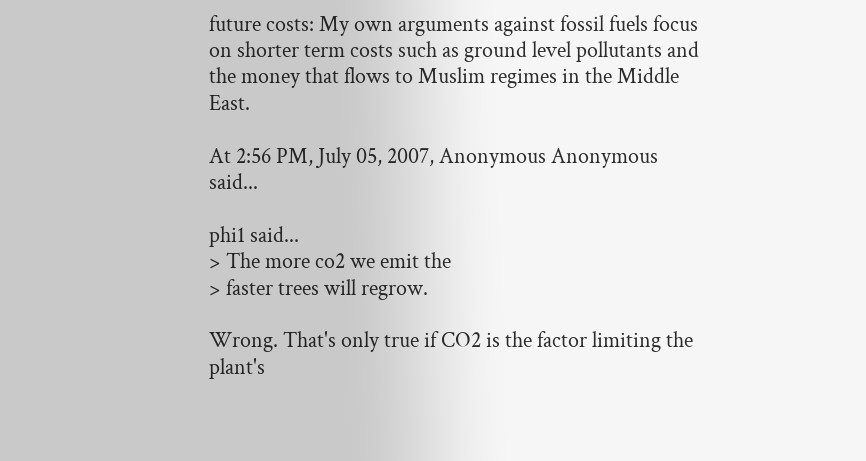future costs: My own arguments against fossil fuels focus on shorter term costs such as ground level pollutants and the money that flows to Muslim regimes in the Middle East.

At 2:56 PM, July 05, 2007, Anonymous Anonymous said...

phi1 said...
> The more co2 we emit the
> faster trees will regrow.

Wrong. That's only true if CO2 is the factor limiting the plant's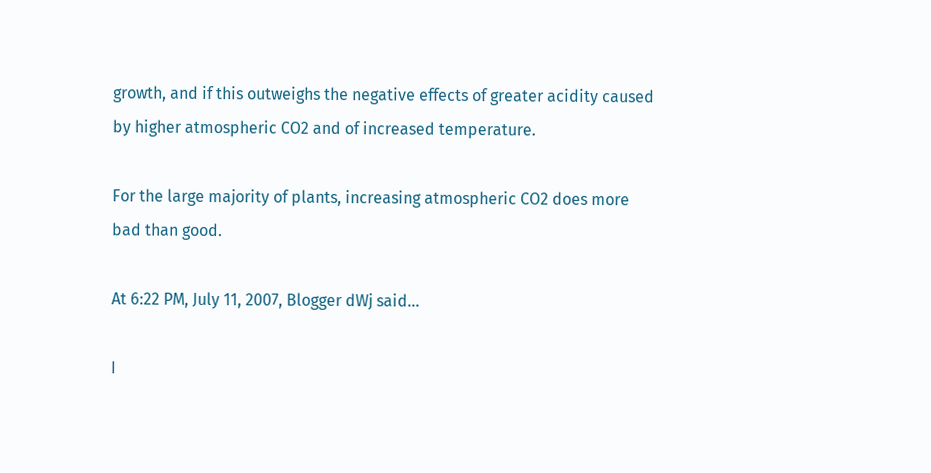growth, and if this outweighs the negative effects of greater acidity caused by higher atmospheric CO2 and of increased temperature.

For the large majority of plants, increasing atmospheric CO2 does more bad than good.

At 6:22 PM, July 11, 2007, Blogger dWj said...

I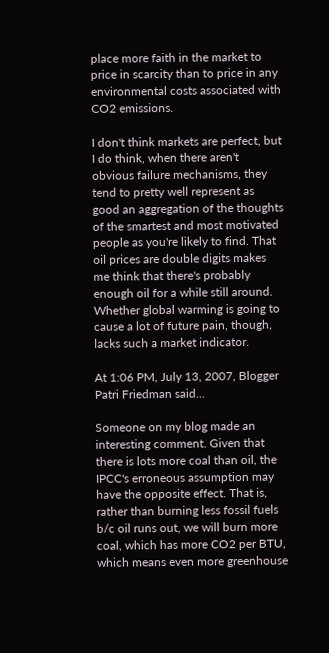place more faith in the market to price in scarcity than to price in any environmental costs associated with CO2 emissions.

I don't think markets are perfect, but I do think, when there aren't obvious failure mechanisms, they tend to pretty well represent as good an aggregation of the thoughts of the smartest and most motivated people as you're likely to find. That oil prices are double digits makes me think that there's probably enough oil for a while still around. Whether global warming is going to cause a lot of future pain, though, lacks such a market indicator.

At 1:06 PM, July 13, 2007, Blogger Patri Friedman said...

Someone on my blog made an interesting comment. Given that there is lots more coal than oil, the IPCC's erroneous assumption may have the opposite effect. That is, rather than burning less fossil fuels b/c oil runs out, we will burn more coal, which has more CO2 per BTU, which means even more greenhouse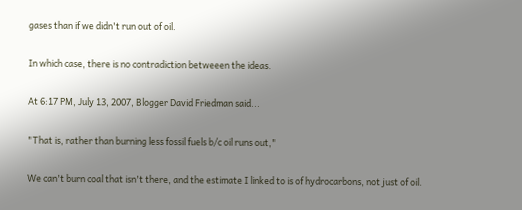gases than if we didn't run out of oil.

In which case, there is no contradiction betweeen the ideas.

At 6:17 PM, July 13, 2007, Blogger David Friedman said...

"That is, rather than burning less fossil fuels b/c oil runs out,"

We can't burn coal that isn't there, and the estimate I linked to is of hydrocarbons, not just of oil.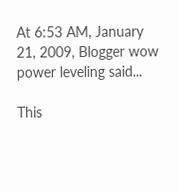At 6:53 AM, January 21, 2009, Blogger wow power leveling said...

This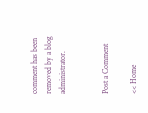comment has been removed by a blog administrator.


Post a Comment

<< Home